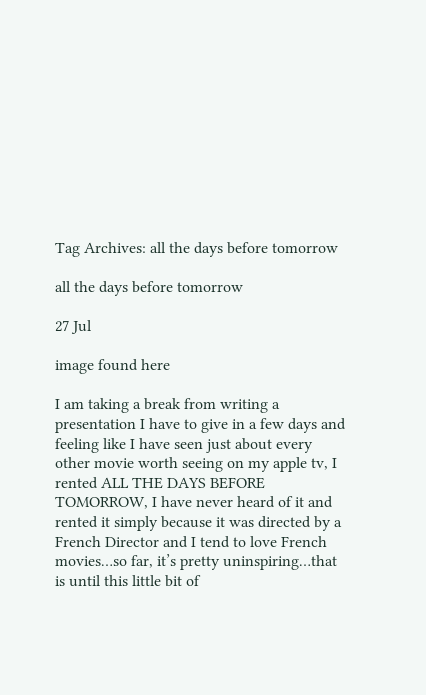Tag Archives: all the days before tomorrow

all the days before tomorrow

27 Jul

image found here

I am taking a break from writing a presentation I have to give in a few days and feeling like I have seen just about every other movie worth seeing on my apple tv, I rented ALL THE DAYS BEFORE TOMORROW, I have never heard of it and rented it simply because it was directed by a French Director and I tend to love French movies…so far, it’s pretty uninspiring…that is until this little bit of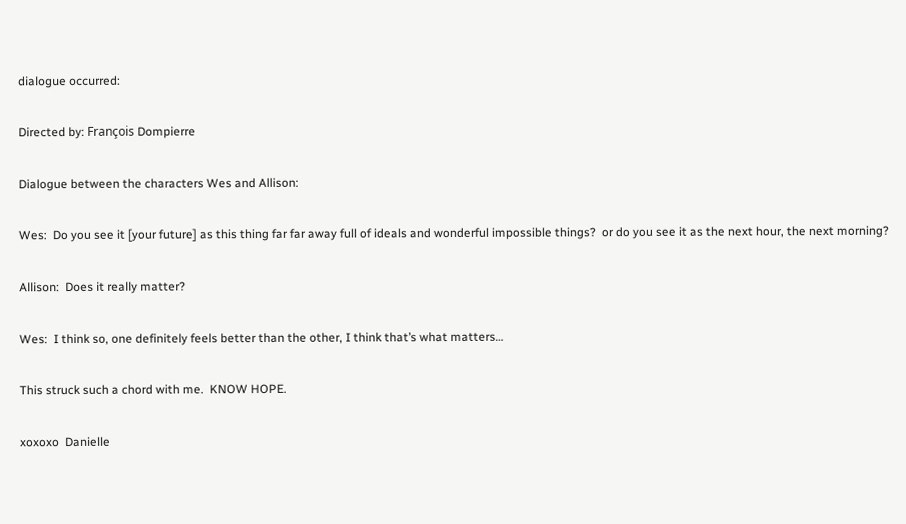dialogue occurred:

Directed by: François Dompierre

Dialogue between the characters Wes and Allison:

Wes:  Do you see it [your future] as this thing far far away full of ideals and wonderful impossible things?  or do you see it as the next hour, the next morning?

Allison:  Does it really matter?

Wes:  I think so, one definitely feels better than the other, I think that’s what matters…

This struck such a chord with me.  KNOW HOPE.

xoxoxo  Danielle